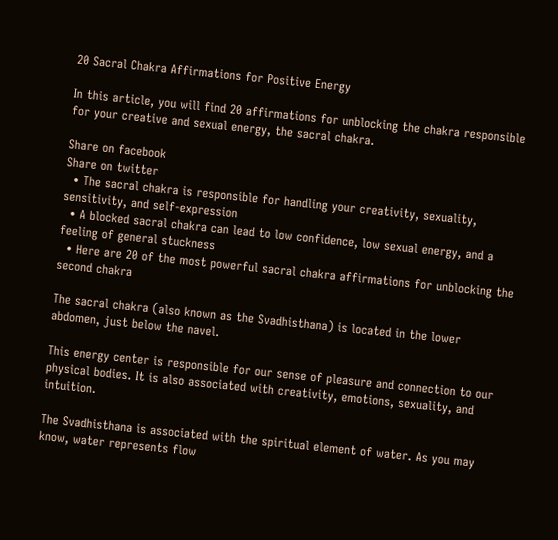20 Sacral Chakra Affirmations for Positive Energy

In this article, you will find 20 affirmations for unblocking the chakra responsible for your creative and sexual energy, the sacral chakra.

Share on facebook
Share on twitter
  • The sacral chakra is responsible for handling your creativity, sexuality, sensitivity, and self-expression
  • A blocked sacral chakra can lead to low confidence, low sexual energy, and a feeling of general stuckness
  • Here are 20 of the most powerful sacral chakra affirmations for unblocking the second chakra

The sacral chakra (also known as the Svadhisthana) is located in the lower abdomen, just below the navel.

This energy center is responsible for our sense of pleasure and connection to our physical bodies. It is also associated with creativity, emotions, sexuality, and intuition.

The Svadhisthana is associated with the spiritual element of water. As you may know, water represents flow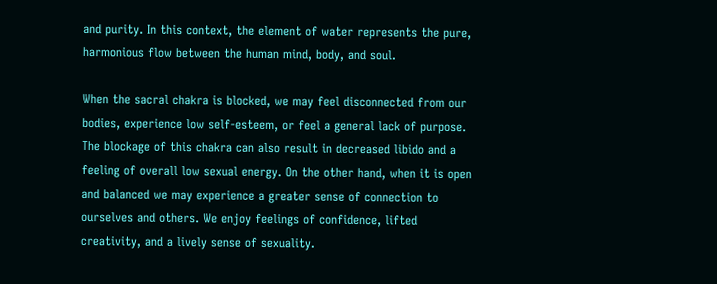and purity. In this context, the element of water represents the pure, harmonious flow between the human mind, body, and soul.

When the sacral chakra is blocked, we may feel disconnected from our bodies, experience low self-esteem, or feel a general lack of purpose. The blockage of this chakra can also result in decreased libido and a feeling of overall low sexual energy. On the other hand, when it is open and balanced we may experience a greater sense of connection to ourselves and others. We enjoy feelings of confidence, lifted creativity, and a lively sense of sexuality.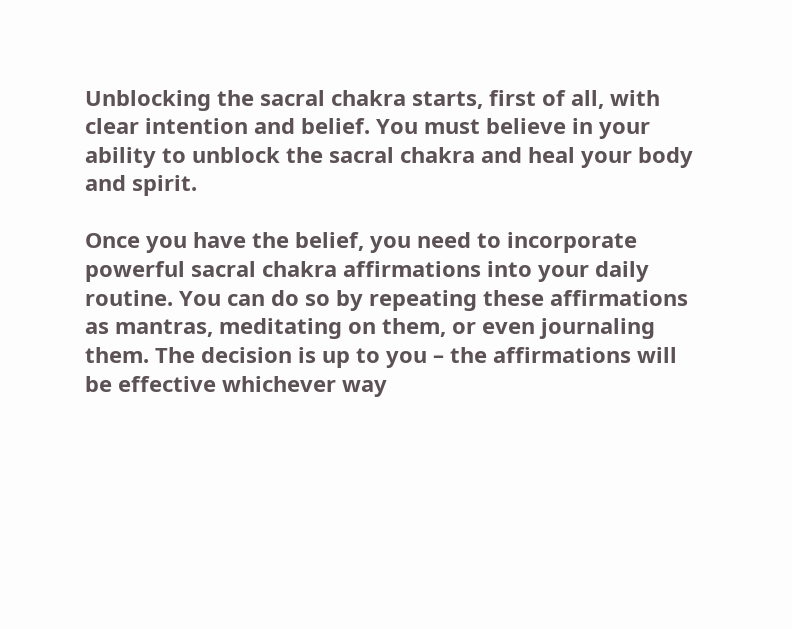Unblocking the sacral chakra starts, first of all, with clear intention and belief. You must believe in your ability to unblock the sacral chakra and heal your body and spirit.

Once you have the belief, you need to incorporate powerful sacral chakra affirmations into your daily routine. You can do so by repeating these affirmations as mantras, meditating on them, or even journaling them. The decision is up to you – the affirmations will be effective whichever way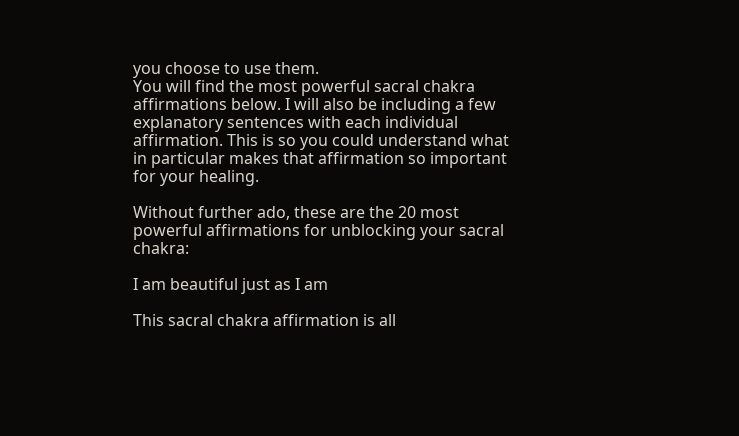you choose to use them.
You will find the most powerful sacral chakra affirmations below. I will also be including a few explanatory sentences with each individual affirmation. This is so you could understand what in particular makes that affirmation so important for your healing.

Without further ado, these are the 20 most powerful affirmations for unblocking your sacral chakra:

I am beautiful just as I am

This sacral chakra affirmation is all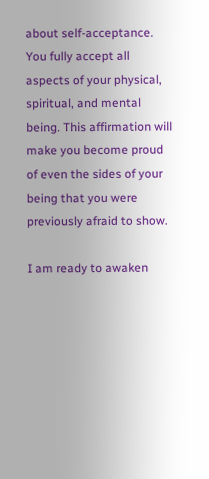about self-acceptance. You fully accept all aspects of your physical, spiritual, and mental being. This affirmation will make you become proud of even the sides of your being that you were previously afraid to show.

I am ready to awaken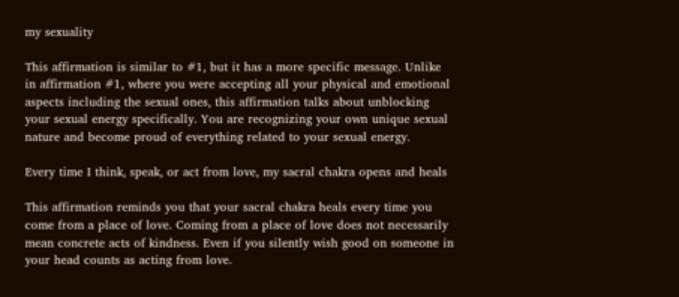my sexuality

This affirmation is similar to #1, but it has a more specific message. Unlike in affirmation #1, where you were accepting all your physical and emotional aspects including the sexual ones, this affirmation talks about unblocking your sexual energy specifically. You are recognizing your own unique sexual nature and become proud of everything related to your sexual energy.

Every time I think, speak, or act from love, my sacral chakra opens and heals

This affirmation reminds you that your sacral chakra heals every time you come from a place of love. Coming from a place of love does not necessarily mean concrete acts of kindness. Even if you silently wish good on someone in your head counts as acting from love.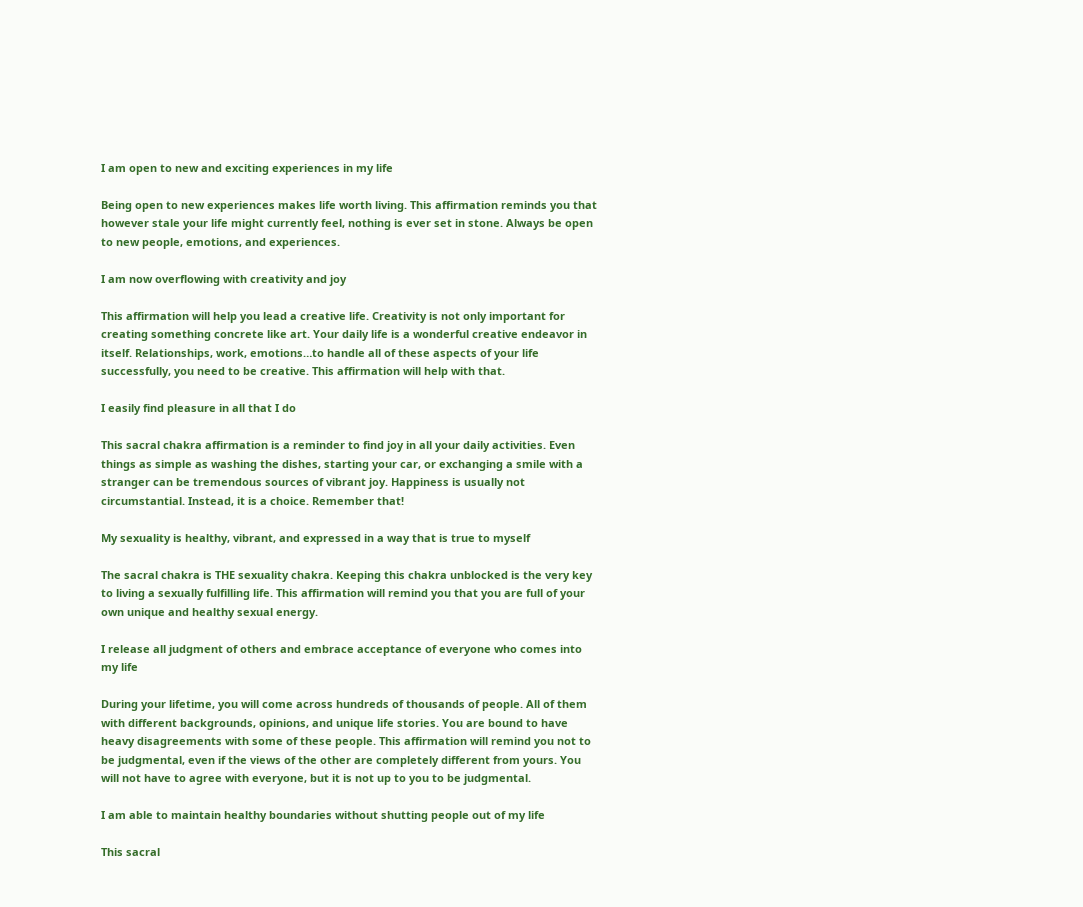I am open to new and exciting experiences in my life

Being open to new experiences makes life worth living. This affirmation reminds you that however stale your life might currently feel, nothing is ever set in stone. Always be open to new people, emotions, and experiences.

I am now overflowing with creativity and joy

This affirmation will help you lead a creative life. Creativity is not only important for creating something concrete like art. Your daily life is a wonderful creative endeavor in itself. Relationships, work, emotions…to handle all of these aspects of your life successfully, you need to be creative. This affirmation will help with that.

I easily find pleasure in all that I do

This sacral chakra affirmation is a reminder to find joy in all your daily activities. Even things as simple as washing the dishes, starting your car, or exchanging a smile with a stranger can be tremendous sources of vibrant joy. Happiness is usually not circumstantial. Instead, it is a choice. Remember that!

My sexuality is healthy, vibrant, and expressed in a way that is true to myself

The sacral chakra is THE sexuality chakra. Keeping this chakra unblocked is the very key to living a sexually fulfilling life. This affirmation will remind you that you are full of your own unique and healthy sexual energy.

I release all judgment of others and embrace acceptance of everyone who comes into my life

During your lifetime, you will come across hundreds of thousands of people. All of them with different backgrounds, opinions, and unique life stories. You are bound to have heavy disagreements with some of these people. This affirmation will remind you not to be judgmental, even if the views of the other are completely different from yours. You will not have to agree with everyone, but it is not up to you to be judgmental.

I am able to maintain healthy boundaries without shutting people out of my life

This sacral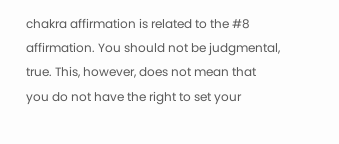chakra affirmation is related to the #8 affirmation. You should not be judgmental, true. This, however, does not mean that you do not have the right to set your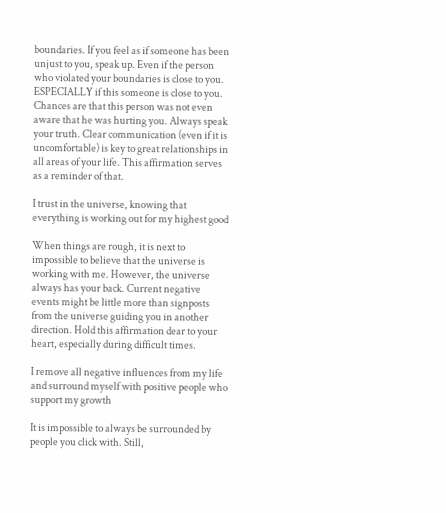boundaries. If you feel as if someone has been unjust to you, speak up. Even if the person who violated your boundaries is close to you. ESPECIALLY if this someone is close to you. Chances are that this person was not even aware that he was hurting you. Always speak your truth. Clear communication (even if it is uncomfortable) is key to great relationships in all areas of your life. This affirmation serves as a reminder of that.

I trust in the universe, knowing that everything is working out for my highest good

When things are rough, it is next to impossible to believe that the universe is working with me. However, the universe always has your back. Current negative events might be little more than signposts from the universe guiding you in another direction. Hold this affirmation dear to your heart, especially during difficult times.

I remove all negative influences from my life and surround myself with positive people who support my growth

It is impossible to always be surrounded by people you click with. Still,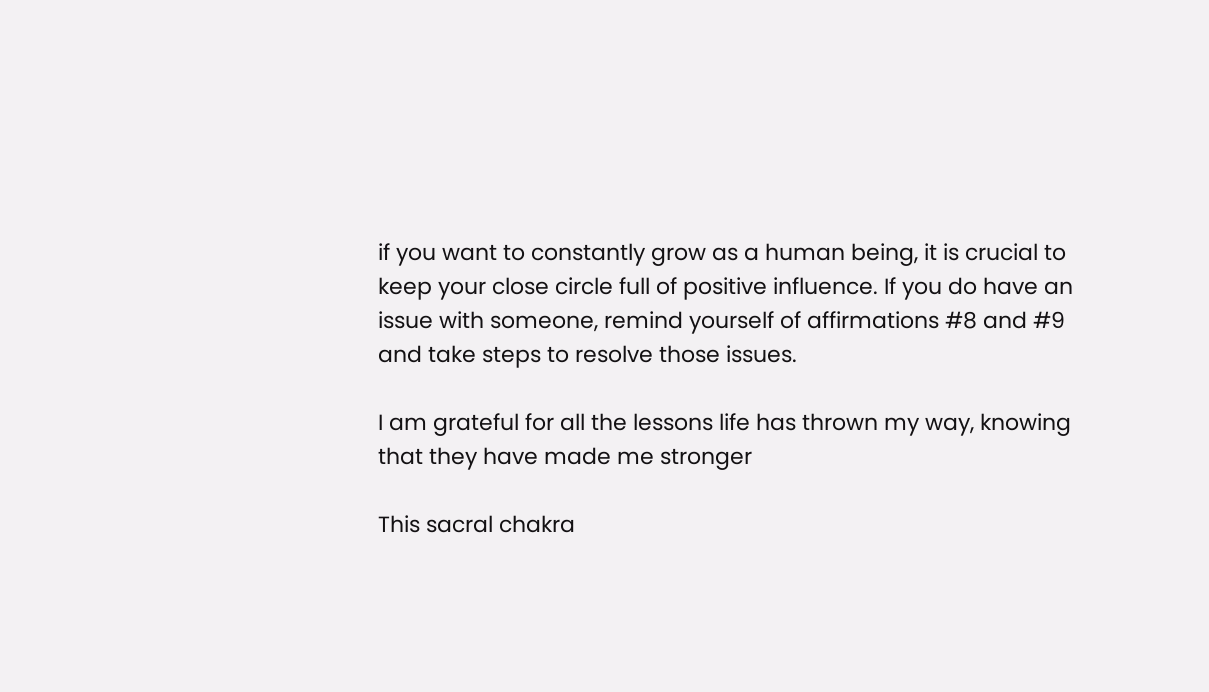if you want to constantly grow as a human being, it is crucial to keep your close circle full of positive influence. If you do have an issue with someone, remind yourself of affirmations #8 and #9 and take steps to resolve those issues.

I am grateful for all the lessons life has thrown my way, knowing that they have made me stronger

This sacral chakra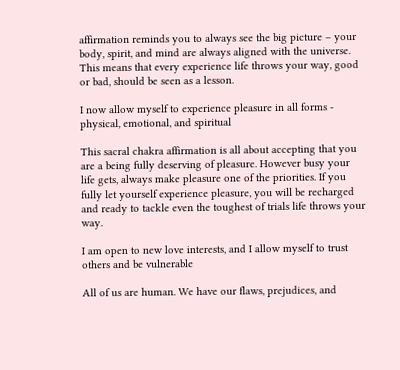affirmation reminds you to always see the big picture – your body, spirit, and mind are always aligned with the universe. This means that every experience life throws your way, good or bad, should be seen as a lesson.

I now allow myself to experience pleasure in all forms - physical, emotional, and spiritual

This sacral chakra affirmation is all about accepting that you are a being fully deserving of pleasure. However busy your life gets, always make pleasure one of the priorities. If you fully let yourself experience pleasure, you will be recharged and ready to tackle even the toughest of trials life throws your way.

I am open to new love interests, and I allow myself to trust others and be vulnerable

All of us are human. We have our flaws, prejudices, and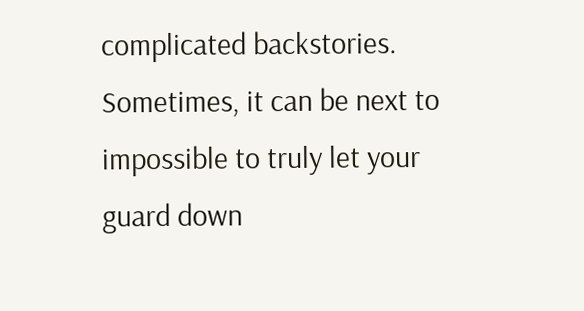complicated backstories. Sometimes, it can be next to impossible to truly let your guard down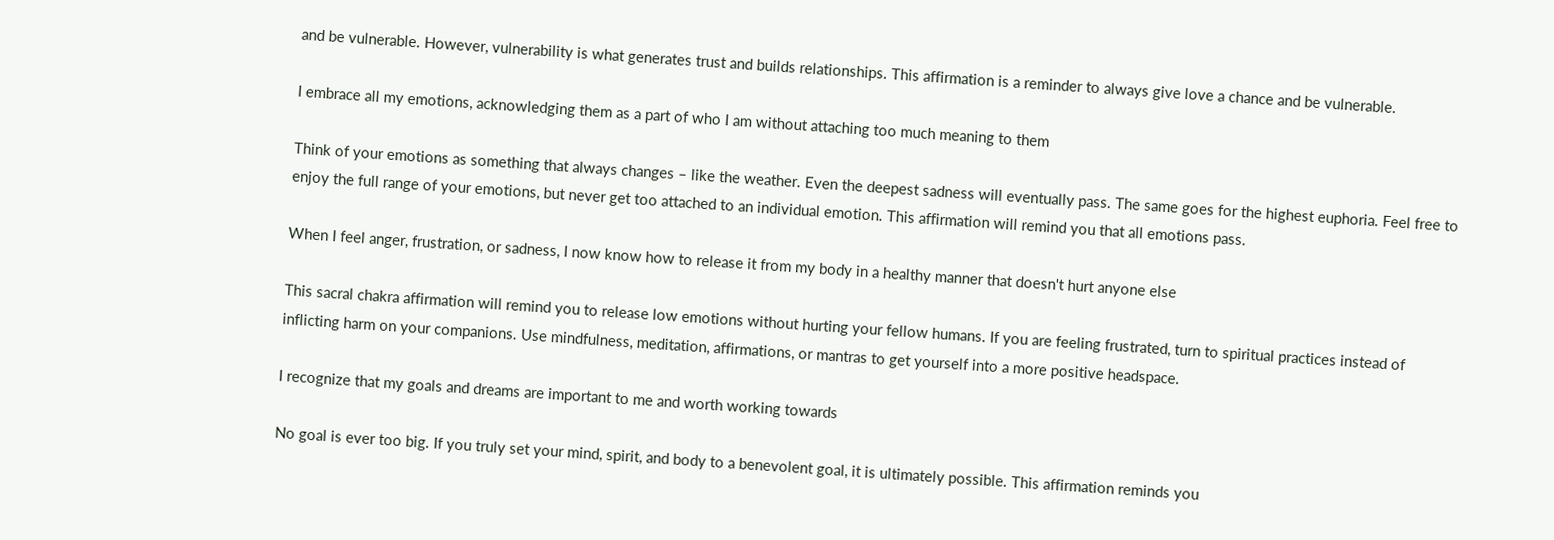and be vulnerable. However, vulnerability is what generates trust and builds relationships. This affirmation is a reminder to always give love a chance and be vulnerable.

I embrace all my emotions, acknowledging them as a part of who I am without attaching too much meaning to them

Think of your emotions as something that always changes – like the weather. Even the deepest sadness will eventually pass. The same goes for the highest euphoria. Feel free to enjoy the full range of your emotions, but never get too attached to an individual emotion. This affirmation will remind you that all emotions pass.

When I feel anger, frustration, or sadness, I now know how to release it from my body in a healthy manner that doesn't hurt anyone else

This sacral chakra affirmation will remind you to release low emotions without hurting your fellow humans. If you are feeling frustrated, turn to spiritual practices instead of inflicting harm on your companions. Use mindfulness, meditation, affirmations, or mantras to get yourself into a more positive headspace.

I recognize that my goals and dreams are important to me and worth working towards

No goal is ever too big. If you truly set your mind, spirit, and body to a benevolent goal, it is ultimately possible. This affirmation reminds you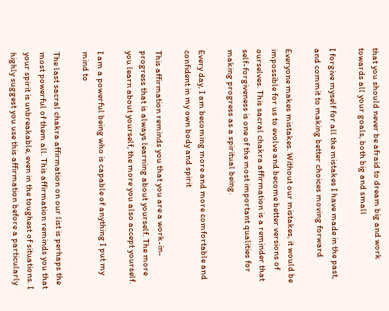that you should never be afraid to dream big and work towards all your goals, both big and small

I forgive myself for all the mistakes I have made in the past, and commit to making better choices moving forward

Everyone makes mistakes. Without our mistakes, it would be impossible for us to evolve and become better versions of ourselves. This sacral chakra affirmation is a reminder that self-forgiveness is one of the most important qualities for making progress as a spiritual being.

Every day, I am becoming more and more comfortable and confident in my own body and spirit

This affirmation reminds you that you are a work-in-progress that is always learning about yourself. The more you learn about yourself, the more you also accept yourself.

I am a powerful being who is capable of anything I put my mind to

The last sacral chakra affirmation on our list is perhaps the most powerful of them all. This affirmation reminds you that your spirit is unbreakable, even in the toughest of situations. I highly suggest you use this affirmation before a particularly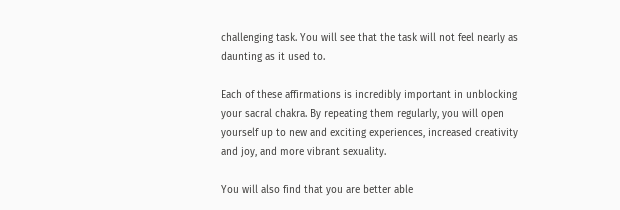challenging task. You will see that the task will not feel nearly as daunting as it used to.

Each of these affirmations is incredibly important in unblocking your sacral chakra. By repeating them regularly, you will open yourself up to new and exciting experiences, increased creativity and joy, and more vibrant sexuality.

You will also find that you are better able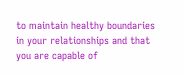to maintain healthy boundaries in your relationships and that you are capable of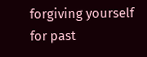forgiving yourself for past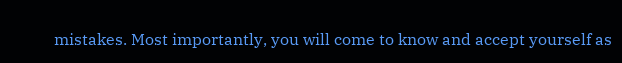mistakes. Most importantly, you will come to know and accept yourself as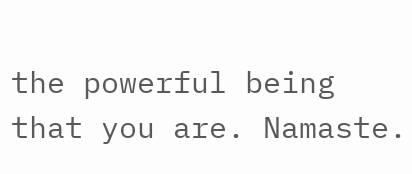the powerful being that you are. Namaste.